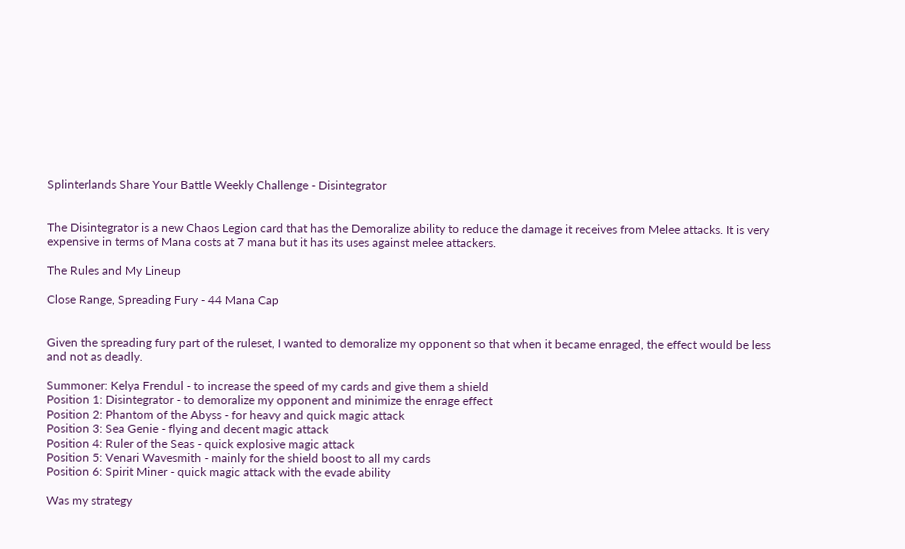Splinterlands Share Your Battle Weekly Challenge - Disintegrator


The Disintegrator is a new Chaos Legion card that has the Demoralize ability to reduce the damage it receives from Melee attacks. It is very expensive in terms of Mana costs at 7 mana but it has its uses against melee attackers.

The Rules and My Lineup

Close Range, Spreading Fury - 44 Mana Cap


Given the spreading fury part of the ruleset, I wanted to demoralize my opponent so that when it became enraged, the effect would be less and not as deadly.

Summoner: Kelya Frendul - to increase the speed of my cards and give them a shield
Position 1: Disintegrator - to demoralize my opponent and minimize the enrage effect
Position 2: Phantom of the Abyss - for heavy and quick magic attack
Position 3: Sea Genie - flying and decent magic attack
Position 4: Ruler of the Seas - quick explosive magic attack
Position 5: Venari Wavesmith - mainly for the shield boost to all my cards
Position 6: Spirit Miner - quick magic attack with the evade ability

Was my strategy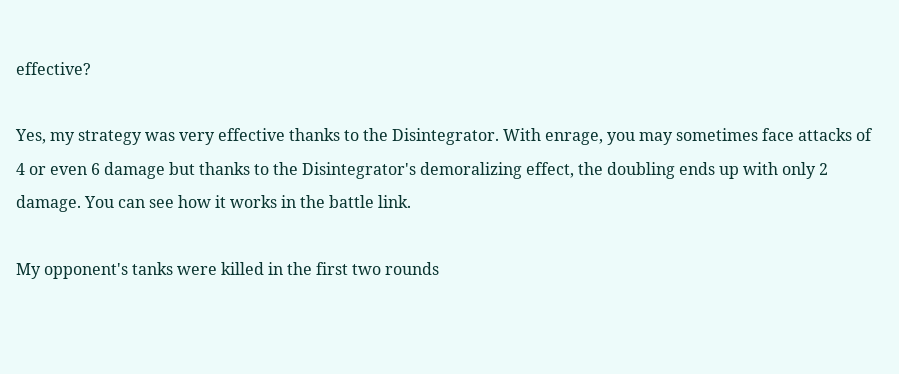effective?

Yes, my strategy was very effective thanks to the Disintegrator. With enrage, you may sometimes face attacks of 4 or even 6 damage but thanks to the Disintegrator's demoralizing effect, the doubling ends up with only 2 damage. You can see how it works in the battle link.

My opponent's tanks were killed in the first two rounds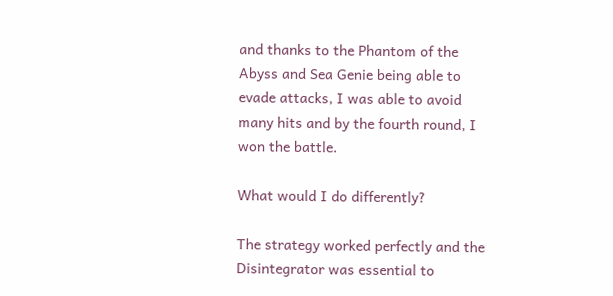and thanks to the Phantom of the Abyss and Sea Genie being able to evade attacks, I was able to avoid many hits and by the fourth round, I won the battle.

What would I do differently?

The strategy worked perfectly and the Disintegrator was essential to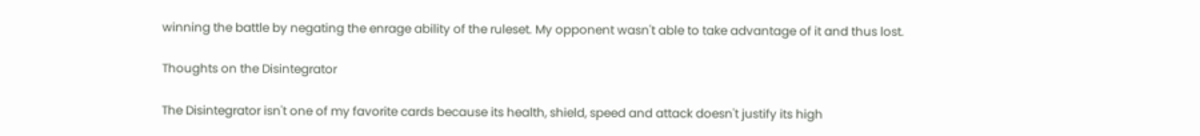winning the battle by negating the enrage ability of the ruleset. My opponent wasn't able to take advantage of it and thus lost.

Thoughts on the Disintegrator

The Disintegrator isn't one of my favorite cards because its health, shield, speed and attack doesn't justify its high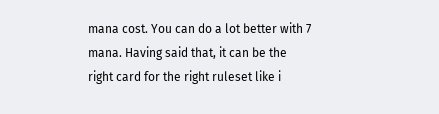mana cost. You can do a lot better with 7 mana. Having said that, it can be the right card for the right ruleset like i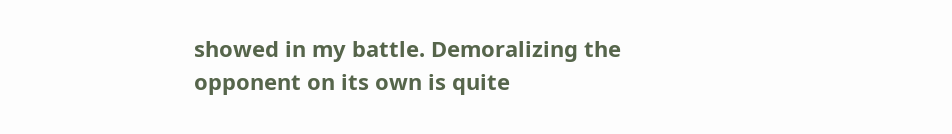showed in my battle. Demoralizing the opponent on its own is quite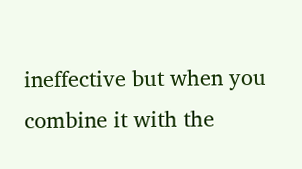ineffective but when you combine it with the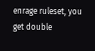enrage ruleset, you get double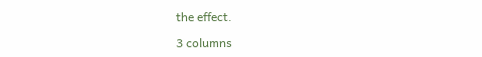the effect.

3 columns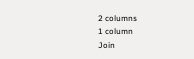2 columns
1 column
Join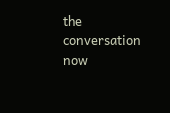the conversation now